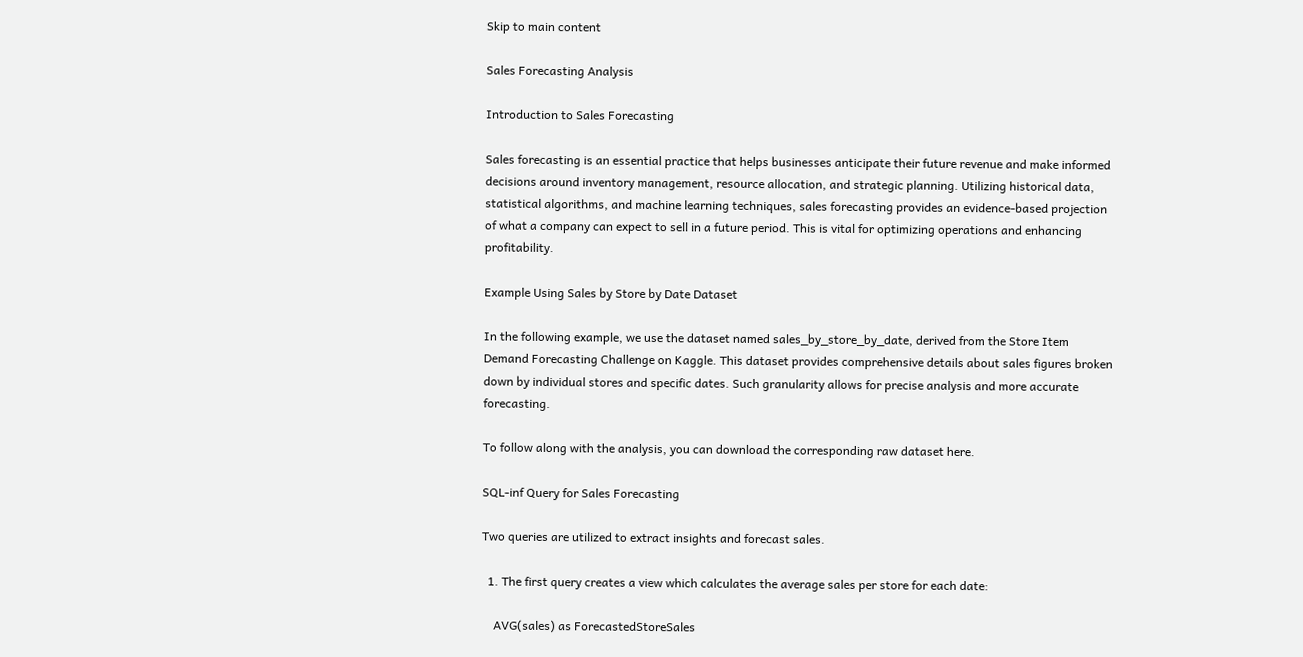Skip to main content

Sales Forecasting Analysis

Introduction to Sales Forecasting

Sales forecasting is an essential practice that helps businesses anticipate their future revenue and make informed decisions around inventory management, resource allocation, and strategic planning. Utilizing historical data, statistical algorithms, and machine learning techniques, sales forecasting provides an evidence-based projection of what a company can expect to sell in a future period. This is vital for optimizing operations and enhancing profitability.

Example Using Sales by Store by Date Dataset

In the following example, we use the dataset named sales_by_store_by_date, derived from the Store Item Demand Forecasting Challenge on Kaggle. This dataset provides comprehensive details about sales figures broken down by individual stores and specific dates. Such granularity allows for precise analysis and more accurate forecasting.

To follow along with the analysis, you can download the corresponding raw dataset here.

SQL-inf Query for Sales Forecasting

Two queries are utilized to extract insights and forecast sales.

  1. The first query creates a view which calculates the average sales per store for each date:

    AVG(sales) as ForecastedStoreSales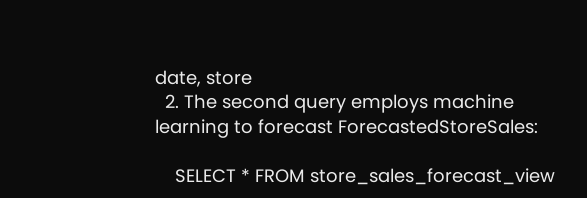date, store
  2. The second query employs machine learning to forecast ForecastedStoreSales:

    SELECT * FROM store_sales_forecast_view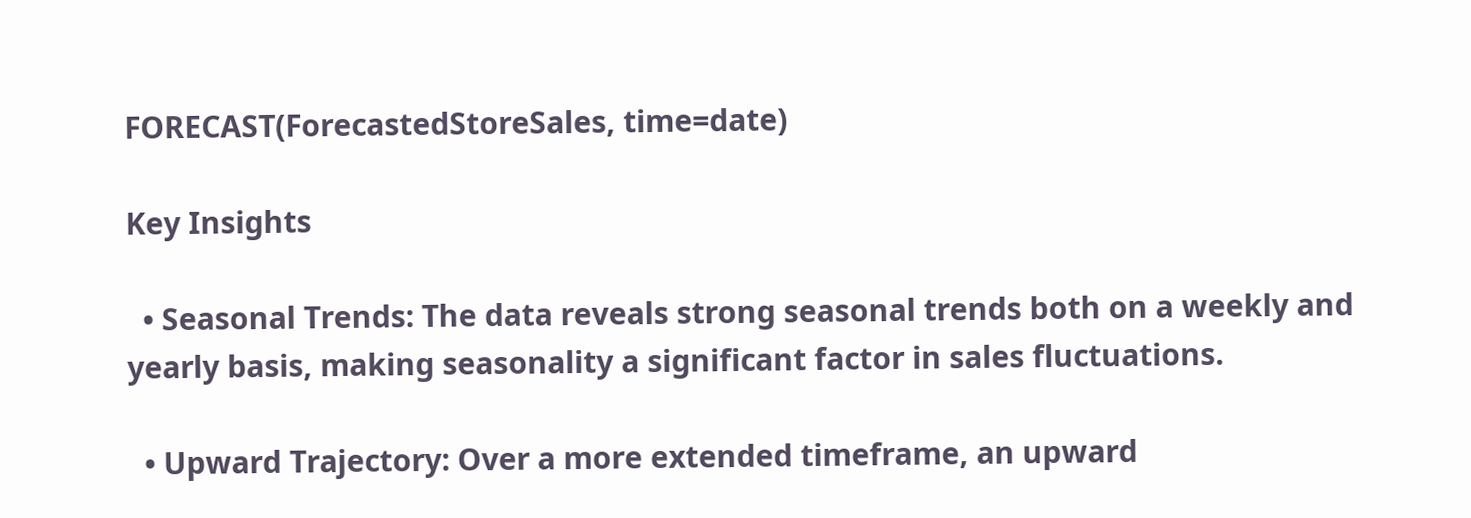FORECAST(ForecastedStoreSales, time=date)

Key Insights

  • Seasonal Trends: The data reveals strong seasonal trends both on a weekly and yearly basis, making seasonality a significant factor in sales fluctuations.

  • Upward Trajectory: Over a more extended timeframe, an upward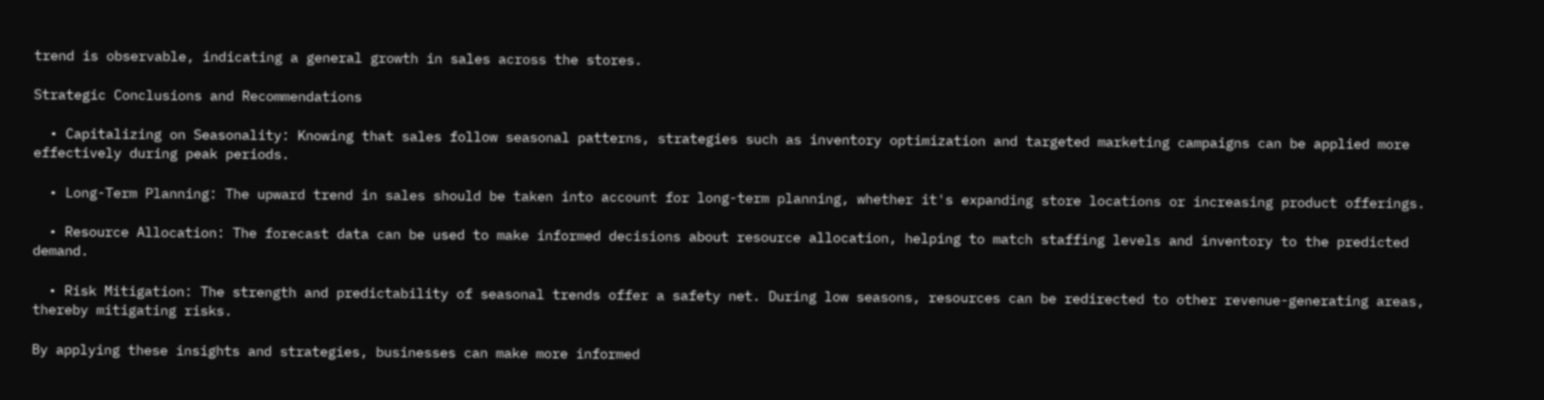trend is observable, indicating a general growth in sales across the stores.

Strategic Conclusions and Recommendations

  • Capitalizing on Seasonality: Knowing that sales follow seasonal patterns, strategies such as inventory optimization and targeted marketing campaigns can be applied more effectively during peak periods.

  • Long-Term Planning: The upward trend in sales should be taken into account for long-term planning, whether it's expanding store locations or increasing product offerings.

  • Resource Allocation: The forecast data can be used to make informed decisions about resource allocation, helping to match staffing levels and inventory to the predicted demand.

  • Risk Mitigation: The strength and predictability of seasonal trends offer a safety net. During low seasons, resources can be redirected to other revenue-generating areas, thereby mitigating risks.

By applying these insights and strategies, businesses can make more informed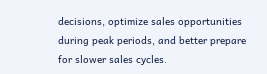decisions, optimize sales opportunities during peak periods, and better prepare for slower sales cycles.